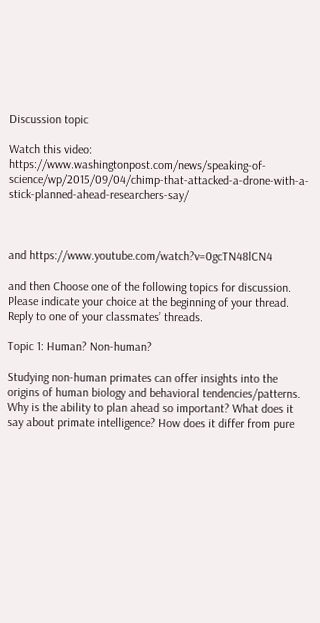Discussion topic

Watch this video: https://www.washingtonpost.com/news/speaking-of-science/wp/2015/09/04/chimp-that-attacked-a-drone-with-a-stick-planned-ahead-researchers-say/



and https://www.youtube.com/watch?v=0gcTN48lCN4

and then Choose one of the following topics for discussion. Please indicate your choice at the beginning of your thread. Reply to one of your classmates’ threads.

Topic 1: Human? Non-human?

Studying non-human primates can offer insights into the origins of human biology and behavioral tendencies/patterns. Why is the ability to plan ahead so important? What does it say about primate intelligence? How does it differ from pure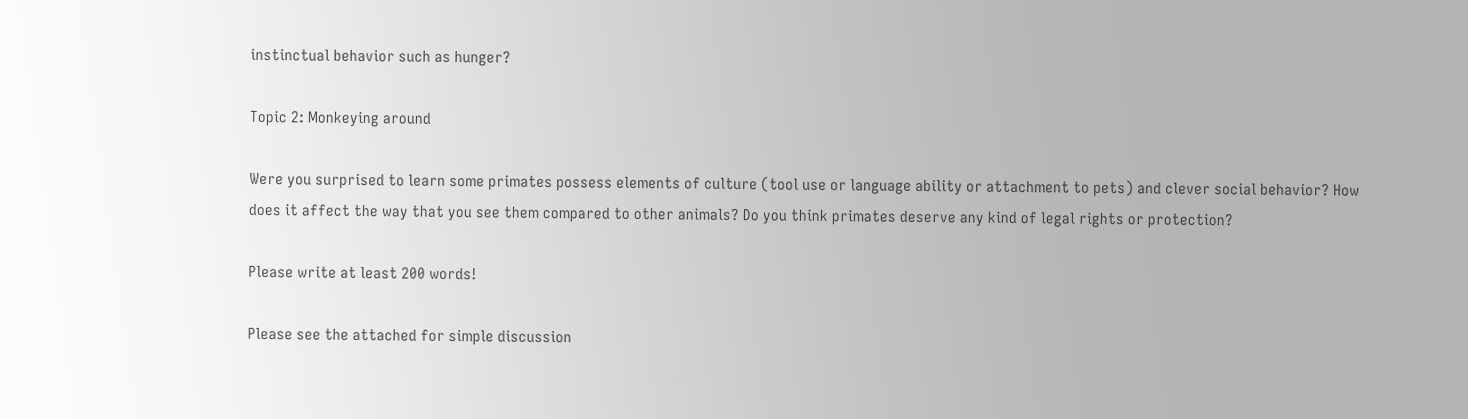instinctual behavior such as hunger?

Topic 2: Monkeying around

Were you surprised to learn some primates possess elements of culture (tool use or language ability or attachment to pets) and clever social behavior? How does it affect the way that you see them compared to other animals? Do you think primates deserve any kind of legal rights or protection?

Please write at least 200 words!

Please see the attached for simple discussion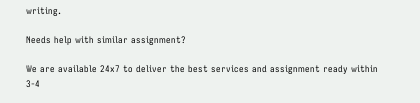writing.

Needs help with similar assignment?

We are available 24x7 to deliver the best services and assignment ready within 3-4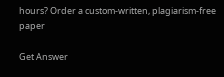hours? Order a custom-written, plagiarism-free paper

Get Answer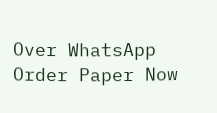Over WhatsApp Order Paper Now